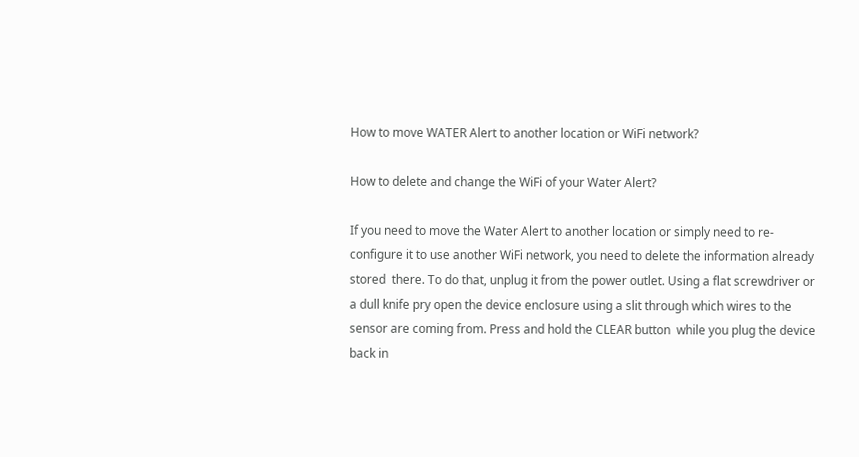How to move WATER Alert to another location or WiFi network?

How to delete and change the WiFi of your Water Alert?

If you need to move the Water Alert to another location or simply need to re-configure it to use another WiFi network, you need to delete the information already stored  there. To do that, unplug it from the power outlet. Using a flat screwdriver or a dull knife pry open the device enclosure using a slit through which wires to the sensor are coming from. Press and hold the CLEAR button  while you plug the device back in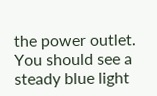the power outlet. You should see a steady blue light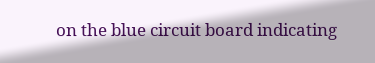on the blue circuit board indicating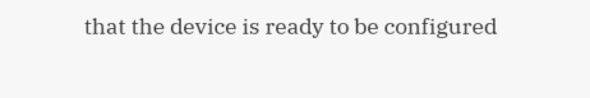that the device is ready to be configured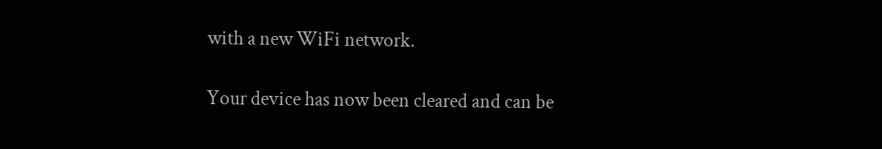with a new WiFi network.

Your device has now been cleared and can be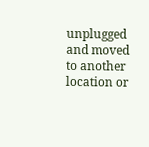unplugged and moved to another location or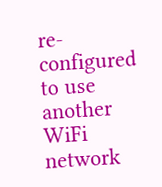re-configured to use another WiFi network